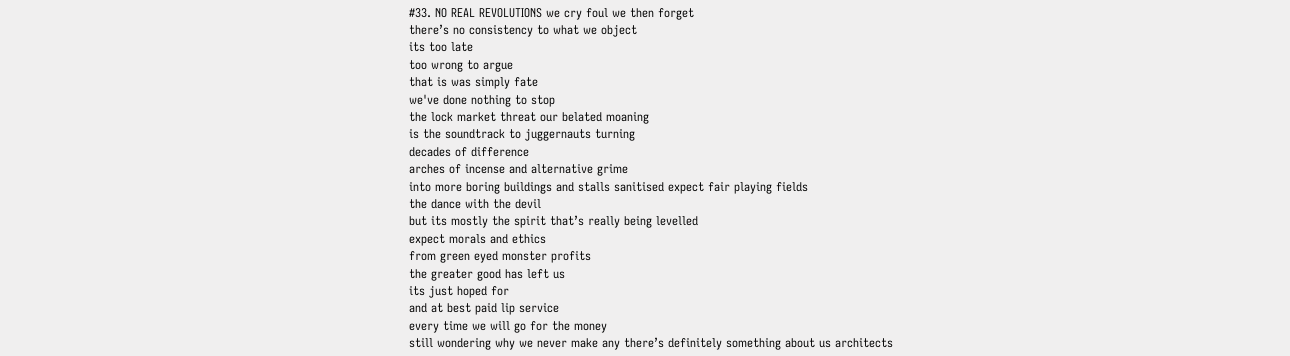#33. NO REAL REVOLUTIONS we cry foul we then forget
there’s no consistency to what we object
its too late
too wrong to argue
that is was simply fate
we've done nothing to stop
the lock market threat our belated moaning
is the soundtrack to juggernauts turning
decades of difference
arches of incense and alternative grime
into more boring buildings and stalls sanitised expect fair playing fields
the dance with the devil
but its mostly the spirit that’s really being levelled
expect morals and ethics
from green eyed monster profits
the greater good has left us
its just hoped for
and at best paid lip service
every time we will go for the money
still wondering why we never make any there’s definitely something about us architects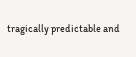tragically predictable and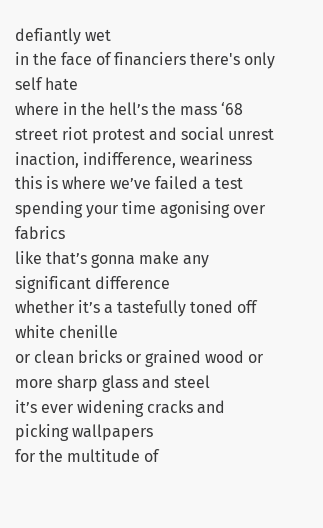defiantly wet
in the face of financiers there's only self hate
where in the hell’s the mass ‘68
street riot protest and social unrest
inaction, indifference, weariness
this is where we’ve failed a test spending your time agonising over fabrics
like that’s gonna make any significant difference
whether it’s a tastefully toned off white chenille
or clean bricks or grained wood or more sharp glass and steel
it’s ever widening cracks and picking wallpapers
for the multitude of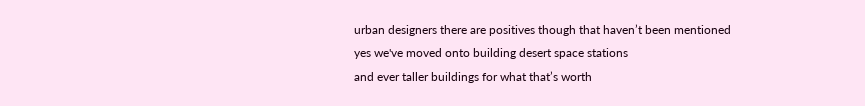urban designers there are positives though that haven’t been mentioned
yes we've moved onto building desert space stations
and ever taller buildings for what that’s worth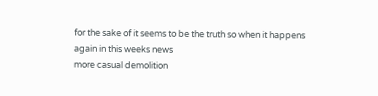for the sake of it seems to be the truth so when it happens again in this weeks news
more casual demolition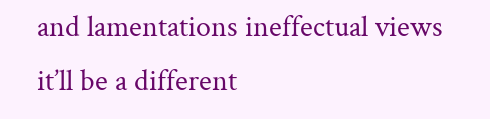and lamentations ineffectual views
it’ll be a different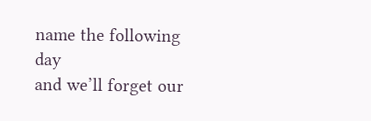name the following day
and we’ll forget our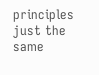principles just the same